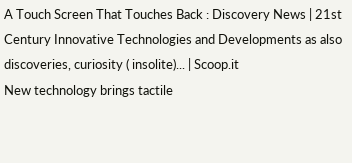A Touch Screen That Touches Back : Discovery News | 21st Century Innovative Technologies and Developments as also discoveries, curiosity ( insolite)... | Scoop.it
New technology brings tactile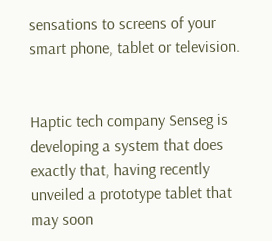sensations to screens of your smart phone, tablet or television.


Haptic tech company Senseg is developing a system that does exactly that, having recently unveiled a prototype tablet that may soon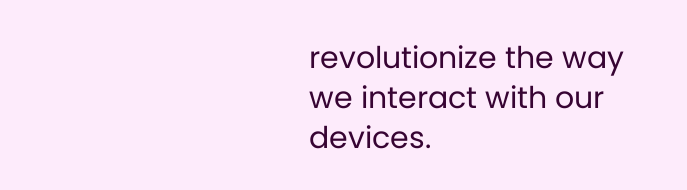revolutionize the way we interact with our devices.